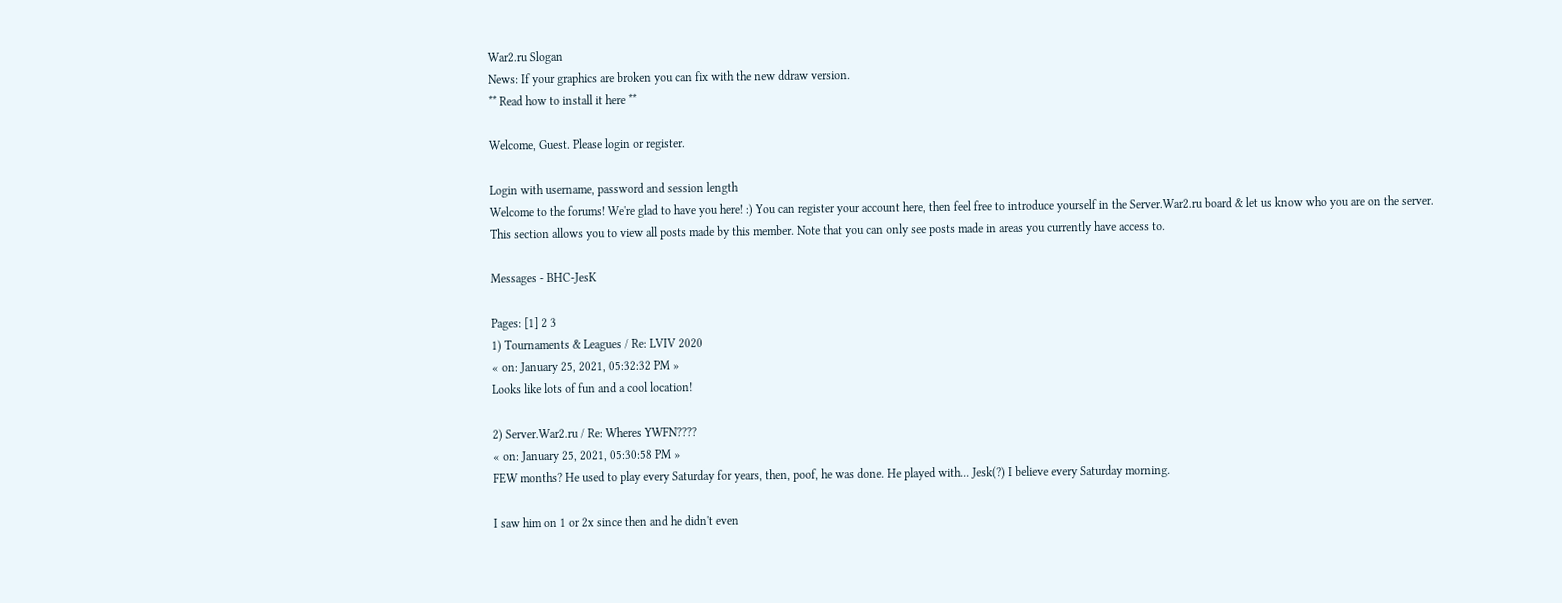War2.ru Slogan
News: If your graphics are broken you can fix with the new ddraw version.
** Read how to install it here **

Welcome, Guest. Please login or register.

Login with username, password and session length
Welcome to the forums! We're glad to have you here! :) You can register your account here, then feel free to introduce yourself in the Server.War2.ru board & let us know who you are on the server.
This section allows you to view all posts made by this member. Note that you can only see posts made in areas you currently have access to.

Messages - BHC-JesK

Pages: [1] 2 3
1) Tournaments & Leagues / Re: LVIV 2020
« on: January 25, 2021, 05:32:32 PM »
Looks like lots of fun and a cool location!

2) Server.War2.ru / Re: Wheres YWFN????
« on: January 25, 2021, 05:30:58 PM »
FEW months? He used to play every Saturday for years, then, poof, he was done. He played with... Jesk(?) I believe every Saturday morning.

I saw him on 1 or 2x since then and he didn't even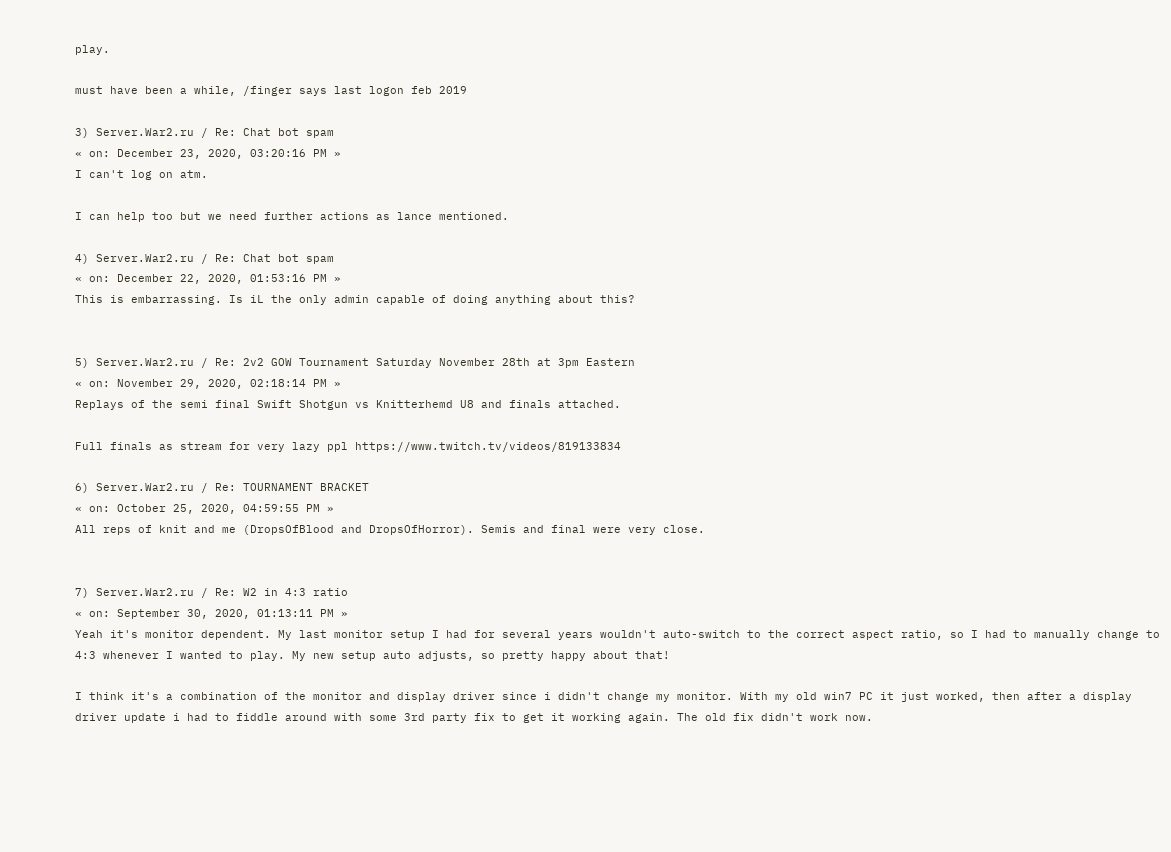play.

must have been a while, /finger says last logon feb 2019

3) Server.War2.ru / Re: Chat bot spam
« on: December 23, 2020, 03:20:16 PM »
I can't log on atm.

I can help too but we need further actions as lance mentioned.

4) Server.War2.ru / Re: Chat bot spam
« on: December 22, 2020, 01:53:16 PM »
This is embarrassing. Is iL the only admin capable of doing anything about this?


5) Server.War2.ru / Re: 2v2 GOW Tournament Saturday November 28th at 3pm Eastern
« on: November 29, 2020, 02:18:14 PM »
Replays of the semi final Swift Shotgun vs Knitterhemd U8 and finals attached.

Full finals as stream for very lazy ppl https://www.twitch.tv/videos/819133834

6) Server.War2.ru / Re: TOURNAMENT BRACKET
« on: October 25, 2020, 04:59:55 PM »
All reps of knit and me (DropsOfBlood and DropsOfHorror). Semis and final were very close.


7) Server.War2.ru / Re: W2 in 4:3 ratio
« on: September 30, 2020, 01:13:11 PM »
Yeah it's monitor dependent. My last monitor setup I had for several years wouldn't auto-switch to the correct aspect ratio, so I had to manually change to 4:3 whenever I wanted to play. My new setup auto adjusts, so pretty happy about that!

I think it's a combination of the monitor and display driver since i didn't change my monitor. With my old win7 PC it just worked, then after a display driver update i had to fiddle around with some 3rd party fix to get it working again. The old fix didn't work now.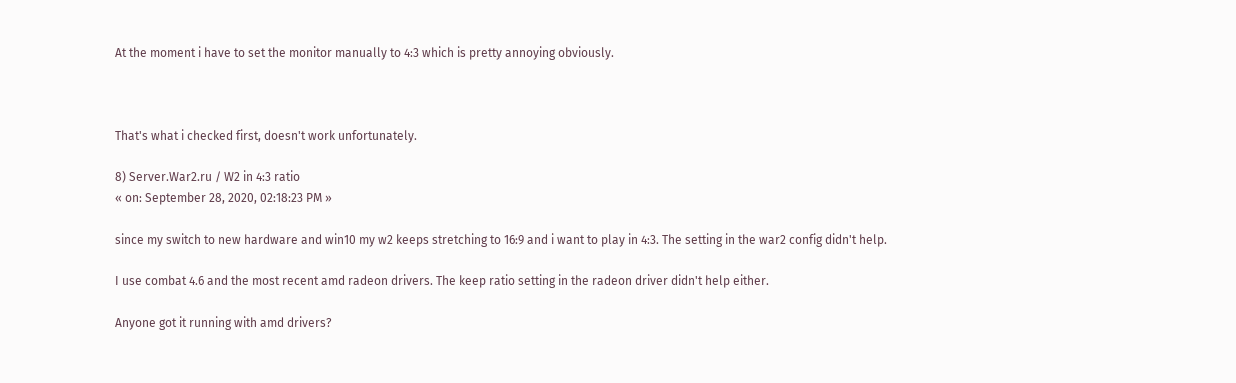At the moment i have to set the monitor manually to 4:3 which is pretty annoying obviously.



That's what i checked first, doesn't work unfortunately.

8) Server.War2.ru / W2 in 4:3 ratio
« on: September 28, 2020, 02:18:23 PM »

since my switch to new hardware and win10 my w2 keeps stretching to 16:9 and i want to play in 4:3. The setting in the war2 config didn't help.

I use combat 4.6 and the most recent amd radeon drivers. The keep ratio setting in the radeon driver didn't help either.

Anyone got it running with amd drivers?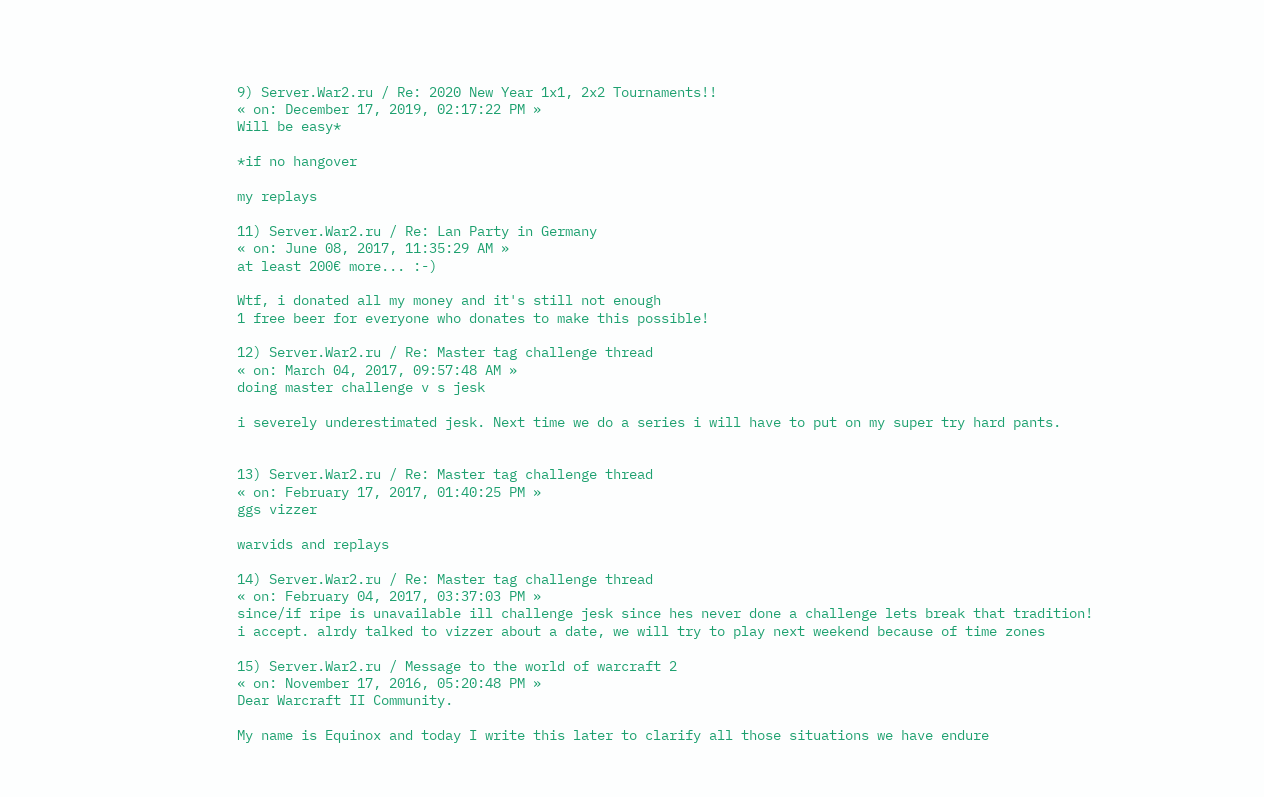9) Server.War2.ru / Re: 2020 New Year 1x1, 2x2 Tournaments!!
« on: December 17, 2019, 02:17:22 PM »
Will be easy*

*if no hangover

my replays

11) Server.War2.ru / Re: Lan Party in Germany
« on: June 08, 2017, 11:35:29 AM »
at least 200€ more... :-)

Wtf, i donated all my money and it's still not enough
1 free beer for everyone who donates to make this possible!

12) Server.War2.ru / Re: Master tag challenge thread
« on: March 04, 2017, 09:57:48 AM »
doing master challenge v s jesk

i severely underestimated jesk. Next time we do a series i will have to put on my super try hard pants.


13) Server.War2.ru / Re: Master tag challenge thread
« on: February 17, 2017, 01:40:25 PM »
ggs vizzer

warvids and replays

14) Server.War2.ru / Re: Master tag challenge thread
« on: February 04, 2017, 03:37:03 PM »
since/if ripe is unavailable ill challenge jesk since hes never done a challenge lets break that tradition!
i accept. alrdy talked to vizzer about a date, we will try to play next weekend because of time zones

15) Server.War2.ru / Message to the world of warcraft 2
« on: November 17, 2016, 05:20:48 PM »
Dear Warcraft II Community.

My name is Equinox and today I write this later to clarify all those situations we have endure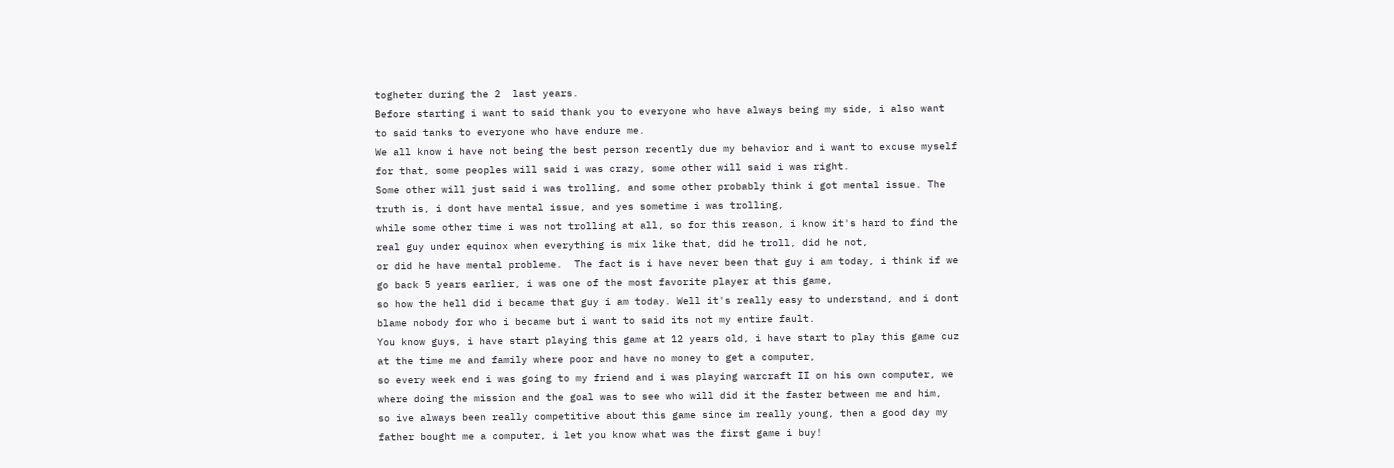togheter during the 2  last years.
Before starting i want to said thank you to everyone who have always being my side, i also want to said tanks to everyone who have endure me.
We all know i have not being the best person recently due my behavior and i want to excuse myself for that, some peoples will said i was crazy, some other will said i was right.
Some other will just said i was trolling, and some other probably think i got mental issue. The truth is, i dont have mental issue, and yes sometime i was trolling,
while some other time i was not trolling at all, so for this reason, i know it's hard to find the real guy under equinox when everything is mix like that, did he troll, did he not,
or did he have mental probleme.  The fact is i have never been that guy i am today, i think if we go back 5 years earlier, i was one of the most favorite player at this game,
so how the hell did i became that guy i am today. Well it's really easy to understand, and i dont blame nobody for who i became but i want to said its not my entire fault.
You know guys, i have start playing this game at 12 years old, i have start to play this game cuz at the time me and family where poor and have no money to get a computer,
so every week end i was going to my friend and i was playing warcraft II on his own computer, we where doing the mission and the goal was to see who will did it the faster between me and him,
so ive always been really competitive about this game since im really young, then a good day my father bought me a computer, i let you know what was the first game i buy!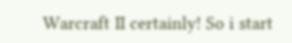Warcraft II certainly! So i start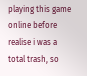playing this game online before realise i was a total trash, so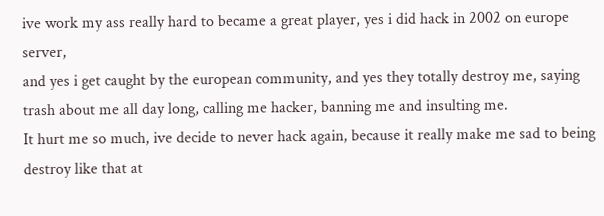ive work my ass really hard to became a great player, yes i did hack in 2002 on europe server,
and yes i get caught by the european community, and yes they totally destroy me, saying trash about me all day long, calling me hacker, banning me and insulting me.
It hurt me so much, ive decide to never hack again, because it really make me sad to being destroy like that at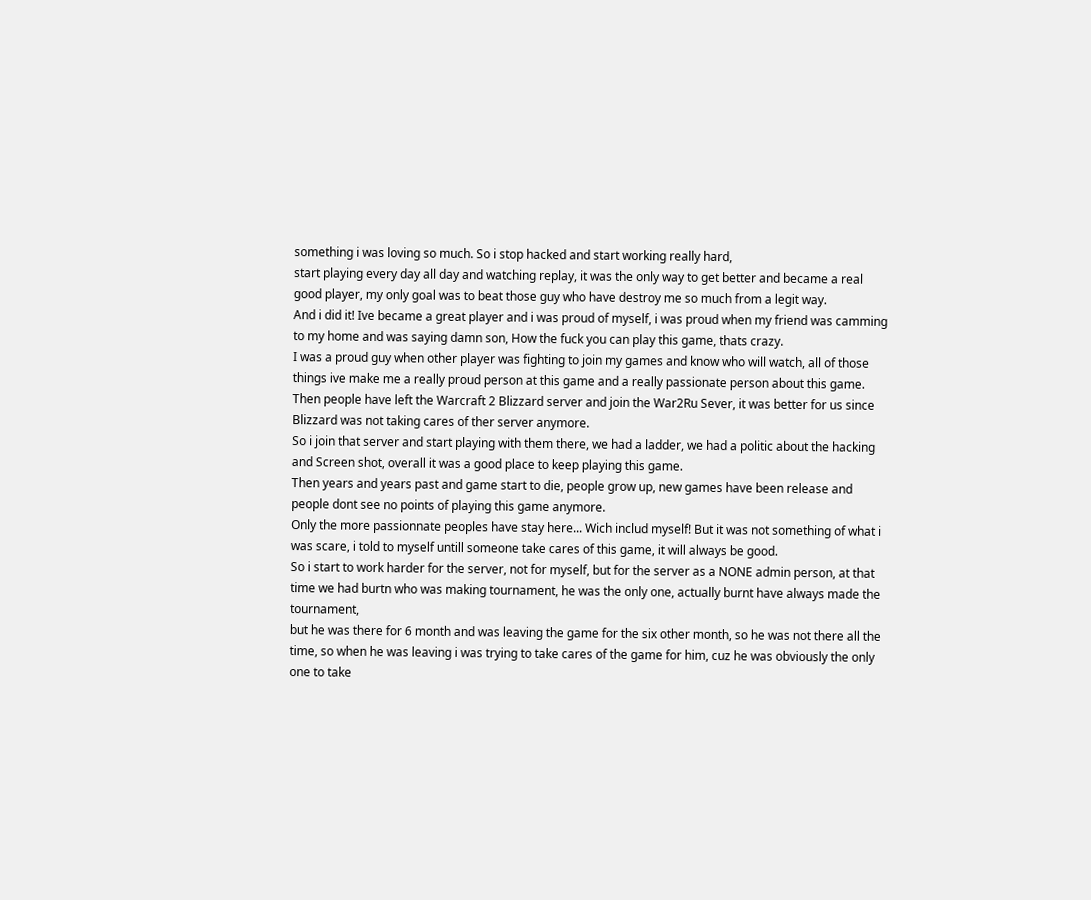something i was loving so much. So i stop hacked and start working really hard,
start playing every day all day and watching replay, it was the only way to get better and became a real good player, my only goal was to beat those guy who have destroy me so much from a legit way.
And i did it! Ive became a great player and i was proud of myself, i was proud when my friend was camming to my home and was saying damn son, How the fuck you can play this game, thats crazy.
I was a proud guy when other player was fighting to join my games and know who will watch, all of those things ive make me a really proud person at this game and a really passionate person about this game.
Then people have left the Warcraft 2 Blizzard server and join the War2Ru Sever, it was better for us since Blizzard was not taking cares of ther server anymore.
So i join that server and start playing with them there, we had a ladder, we had a politic about the hacking and Screen shot, overall it was a good place to keep playing this game.
Then years and years past and game start to die, people grow up, new games have been release and people dont see no points of playing this game anymore.
Only the more passionnate peoples have stay here... Wich includ myself! But it was not something of what i was scare, i told to myself untill someone take cares of this game, it will always be good.
So i start to work harder for the server, not for myself, but for the server as a NONE admin person, at that time we had burtn who was making tournament, he was the only one, actually burnt have always made the tournament,
but he was there for 6 month and was leaving the game for the six other month, so he was not there all the time, so when he was leaving i was trying to take cares of the game for him, cuz he was obviously the only one to take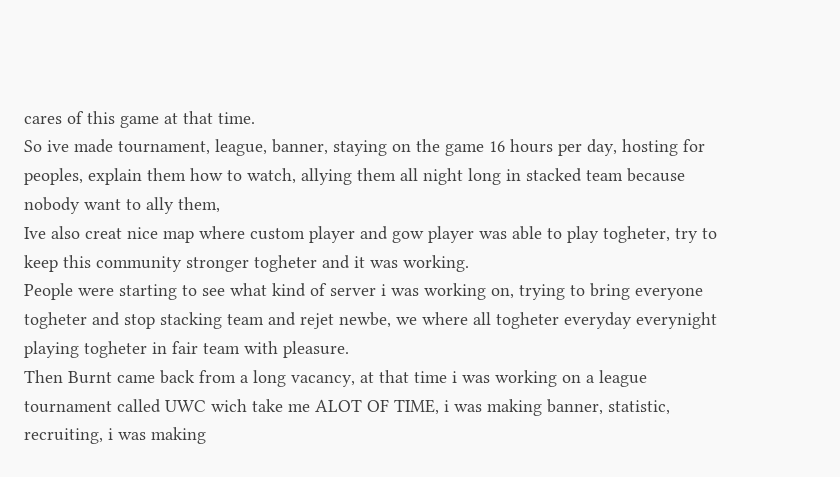cares of this game at that time.
So ive made tournament, league, banner, staying on the game 16 hours per day, hosting for peoples, explain them how to watch, allying them all night long in stacked team because nobody want to ally them,
Ive also creat nice map where custom player and gow player was able to play togheter, try to keep this community stronger togheter and it was working.
People were starting to see what kind of server i was working on, trying to bring everyone togheter and stop stacking team and rejet newbe, we where all togheter everyday everynight playing togheter in fair team with pleasure.
Then Burnt came back from a long vacancy, at that time i was working on a league tournament called UWC wich take me ALOT OF TIME, i was making banner, statistic, recruiting, i was making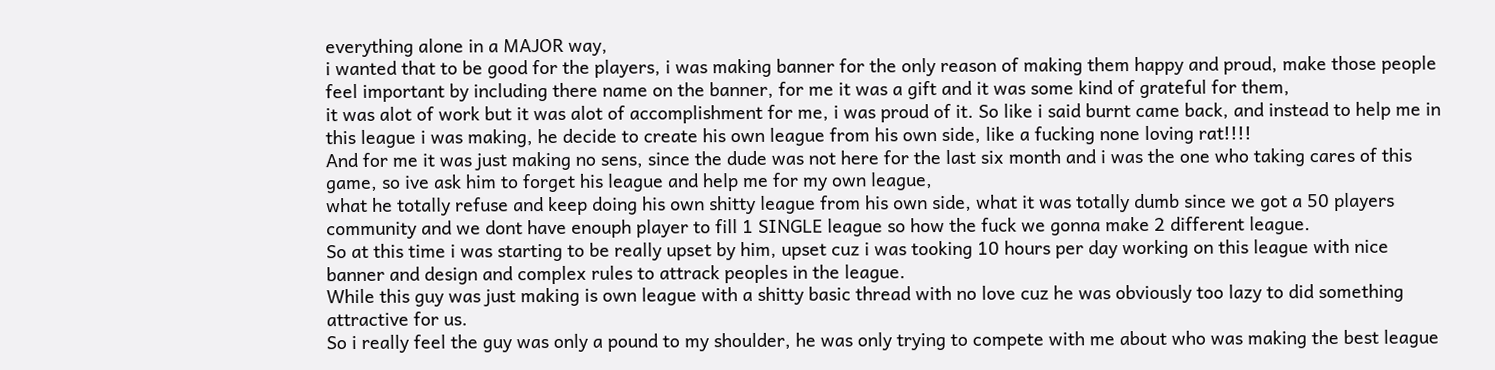everything alone in a MAJOR way,
i wanted that to be good for the players, i was making banner for the only reason of making them happy and proud, make those people feel important by including there name on the banner, for me it was a gift and it was some kind of grateful for them,
it was alot of work but it was alot of accomplishment for me, i was proud of it. So like i said burnt came back, and instead to help me in this league i was making, he decide to create his own league from his own side, like a fucking none loving rat!!!!
And for me it was just making no sens, since the dude was not here for the last six month and i was the one who taking cares of this game, so ive ask him to forget his league and help me for my own league,
what he totally refuse and keep doing his own shitty league from his own side, what it was totally dumb since we got a 50 players community and we dont have enouph player to fill 1 SINGLE league so how the fuck we gonna make 2 different league.
So at this time i was starting to be really upset by him, upset cuz i was tooking 10 hours per day working on this league with nice banner and design and complex rules to attrack peoples in the league.
While this guy was just making is own league with a shitty basic thread with no love cuz he was obviously too lazy to did something attractive for us.
So i really feel the guy was only a pound to my shoulder, he was only trying to compete with me about who was making the best league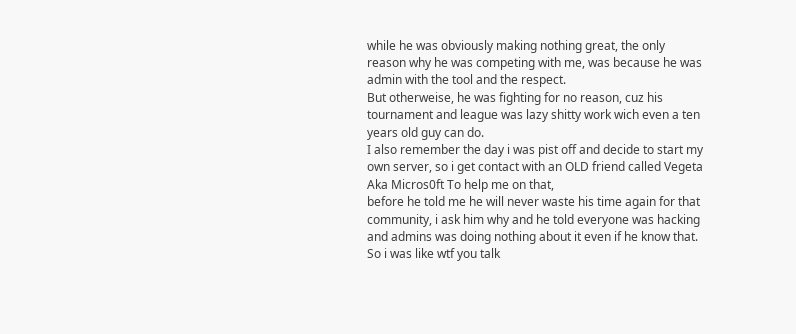while he was obviously making nothing great, the only reason why he was competing with me, was because he was admin with the tool and the respect.
But otherweise, he was fighting for no reason, cuz his tournament and league was lazy shitty work wich even a ten years old guy can do.
I also remember the day i was pist off and decide to start my own server, so i get contact with an OLD friend called Vegeta Aka Micros0ft To help me on that,
before he told me he will never waste his time again for that community, i ask him why and he told everyone was hacking and admins was doing nothing about it even if he know that.
So i was like wtf you talk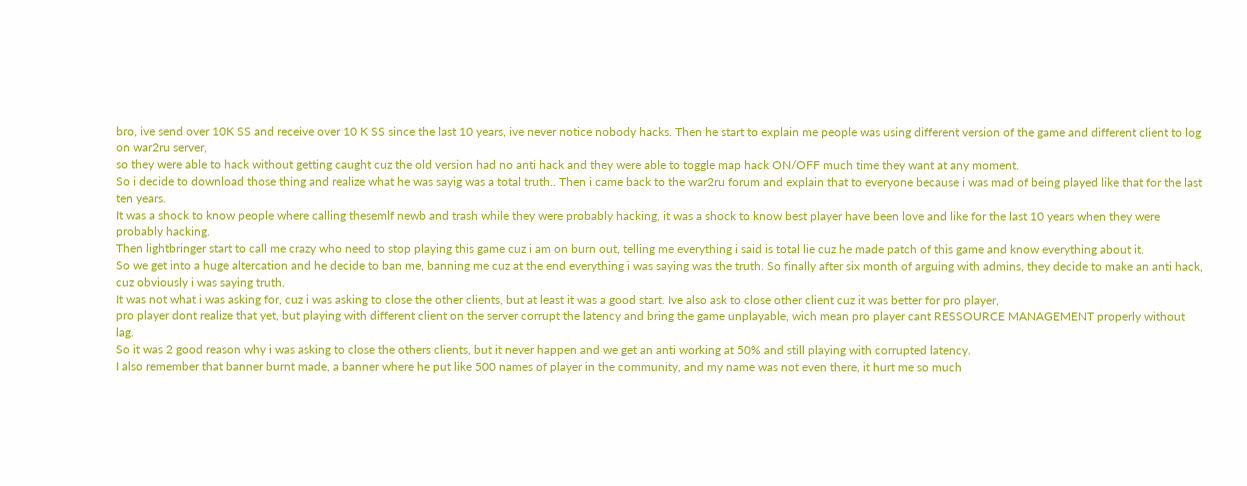bro, ive send over 10K SS and receive over 10 K SS since the last 10 years, ive never notice nobody hacks. Then he start to explain me people was using different version of the game and different client to log on war2ru server,
so they were able to hack without getting caught cuz the old version had no anti hack and they were able to toggle map hack ON/OFF much time they want at any moment.
So i decide to download those thing and realize what he was sayig was a total truth.. Then i came back to the war2ru forum and explain that to everyone because i was mad of being played like that for the last ten years.
It was a shock to know people where calling thesemlf newb and trash while they were probably hacking, it was a shock to know best player have been love and like for the last 10 years when they were probably hacking.
Then lightbringer start to call me crazy who need to stop playing this game cuz i am on burn out, telling me everything i said is total lie cuz he made patch of this game and know everything about it.
So we get into a huge altercation and he decide to ban me, banning me cuz at the end everything i was saying was the truth. So finally after six month of arguing with admins, they decide to make an anti hack, cuz obviously i was saying truth.
It was not what i was asking for, cuz i was asking to close the other clients, but at least it was a good start. Ive also ask to close other client cuz it was better for pro player,
pro player dont realize that yet, but playing with different client on the server corrupt the latency and bring the game unplayable, wich mean pro player cant RESSOURCE MANAGEMENT properly without lag.
So it was 2 good reason why i was asking to close the others clients, but it never happen and we get an anti working at 50% and still playing with corrupted latency.
I also remember that banner burnt made, a banner where he put like 500 names of player in the community, and my name was not even there, it hurt me so much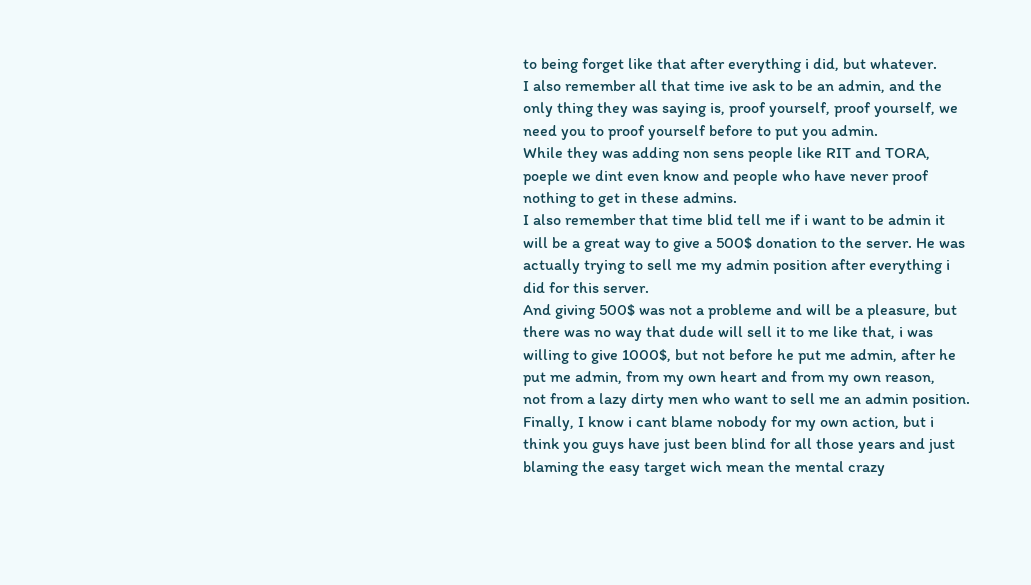to being forget like that after everything i did, but whatever.
I also remember all that time ive ask to be an admin, and the only thing they was saying is, proof yourself, proof yourself, we need you to proof yourself before to put you admin.
While they was adding non sens people like RIT and TORA, poeple we dint even know and people who have never proof nothing to get in these admins.
I also remember that time blid tell me if i want to be admin it will be a great way to give a 500$ donation to the server. He was actually trying to sell me my admin position after everything i did for this server.
And giving 500$ was not a probleme and will be a pleasure, but there was no way that dude will sell it to me like that, i was willing to give 1000$, but not before he put me admin, after he put me admin, from my own heart and from my own reason,
not from a lazy dirty men who want to sell me an admin position. Finally, I know i cant blame nobody for my own action, but i think you guys have just been blind for all those years and just blaming the easy target wich mean the mental crazy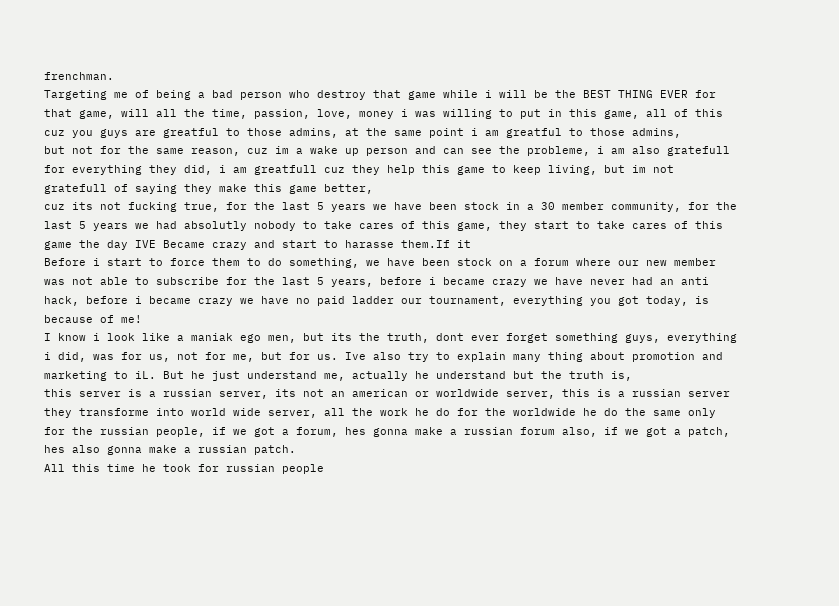frenchman.
Targeting me of being a bad person who destroy that game while i will be the BEST THING EVER for that game, will all the time, passion, love, money i was willing to put in this game, all of this cuz you guys are greatful to those admins, at the same point i am greatful to those admins,
but not for the same reason, cuz im a wake up person and can see the probleme, i am also gratefull for everything they did, i am greatfull cuz they help this game to keep living, but im not gratefull of saying they make this game better,
cuz its not fucking true, for the last 5 years we have been stock in a 30 member community, for the last 5 years we had absolutly nobody to take cares of this game, they start to take cares of this game the day IVE Became crazy and start to harasse them.If it
Before i start to force them to do something, we have been stock on a forum where our new member was not able to subscribe for the last 5 years, before i became crazy we have never had an anti hack, before i became crazy we have no paid ladder our tournament, everything you got today, is because of me!
I know i look like a maniak ego men, but its the truth, dont ever forget something guys, everything i did, was for us, not for me, but for us. Ive also try to explain many thing about promotion and marketing to iL. But he just understand me, actually he understand but the truth is,
this server is a russian server, its not an american or worldwide server, this is a russian server they transforme into world wide server, all the work he do for the worldwide he do the same only for the russian people, if we got a forum, hes gonna make a russian forum also, if we got a patch, hes also gonna make a russian patch.
All this time he took for russian people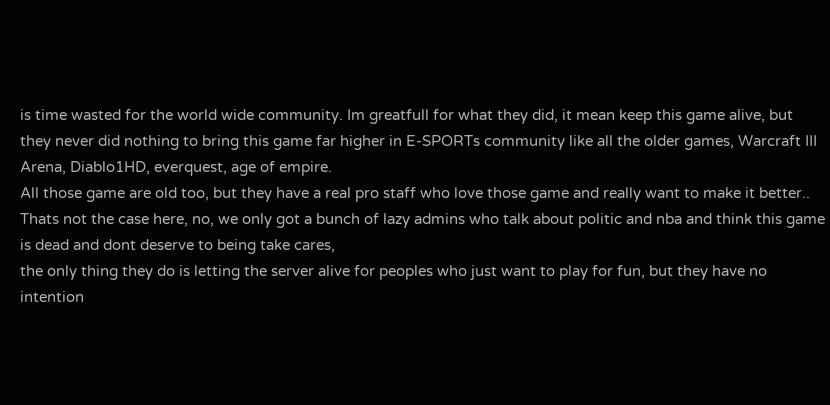is time wasted for the world wide community. Im greatfull for what they did, it mean keep this game alive, but they never did nothing to bring this game far higher in E-SPORTs community like all the older games, Warcraft III Arena, Diablo1HD, everquest, age of empire.
All those game are old too, but they have a real pro staff who love those game and really want to make it better.. Thats not the case here, no, we only got a bunch of lazy admins who talk about politic and nba and think this game is dead and dont deserve to being take cares,
the only thing they do is letting the server alive for peoples who just want to play for fun, but they have no intention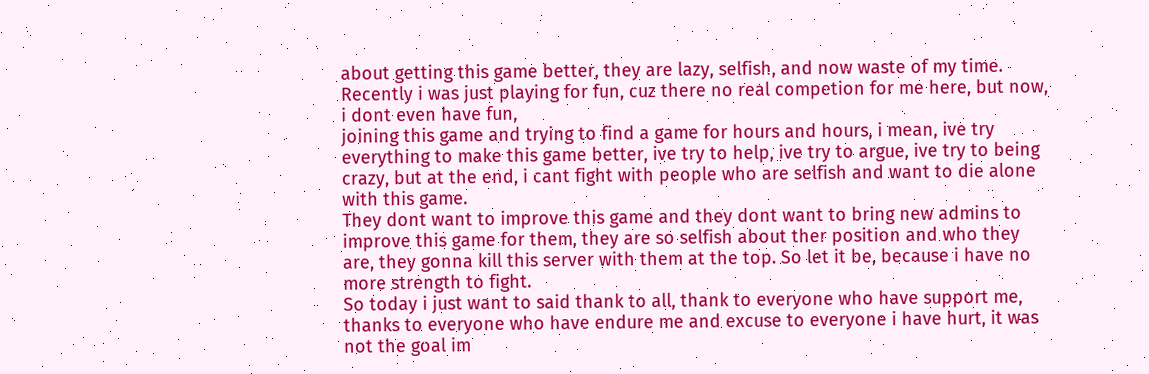about getting this game better, they are lazy, selfish, and now waste of my time. Recently i was just playing for fun, cuz there no real competion for me here, but now, i dont even have fun,
joining this game and trying to find a game for hours and hours, i mean, ive try everything to make this game better, ive try to help, ive try to argue, ive try to being crazy, but at the end, i cant fight with people who are selfish and want to die alone with this game.
They dont want to improve this game and they dont want to bring new admins to improve this game for them, they are so selfish about ther position and who they are, they gonna kill this server with them at the top. So let it be, because i have no more strength to fight.
So today i just want to said thank to all, thank to everyone who have support me, thanks to everyone who have endure me and excuse to everyone i have hurt, it was not the goal im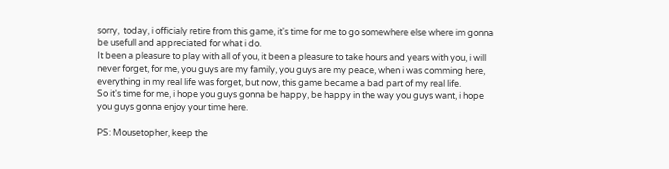sorry,  today, i officialy retire from this game, it's time for me to go somewhere else where im gonna be usefull and appreciated for what i do.
It been a pleasure to play with all of you, it been a pleasure to take hours and years with you, i will never forget, for me, you guys are my family, you guys are my peace, when i was comming here, everything in my real life was forget, but now, this game became a bad part of my real life.
So it's time for me, i hope you guys gonna be happy, be happy in the way you guys want, i hope you guys gonna enjoy your time here.

PS: Mousetopher, keep the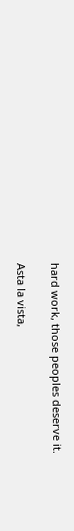hard work, those peoples deserve it.

Asta la vista,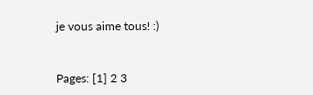je vous aime tous! :)


Pages: [1] 2 3